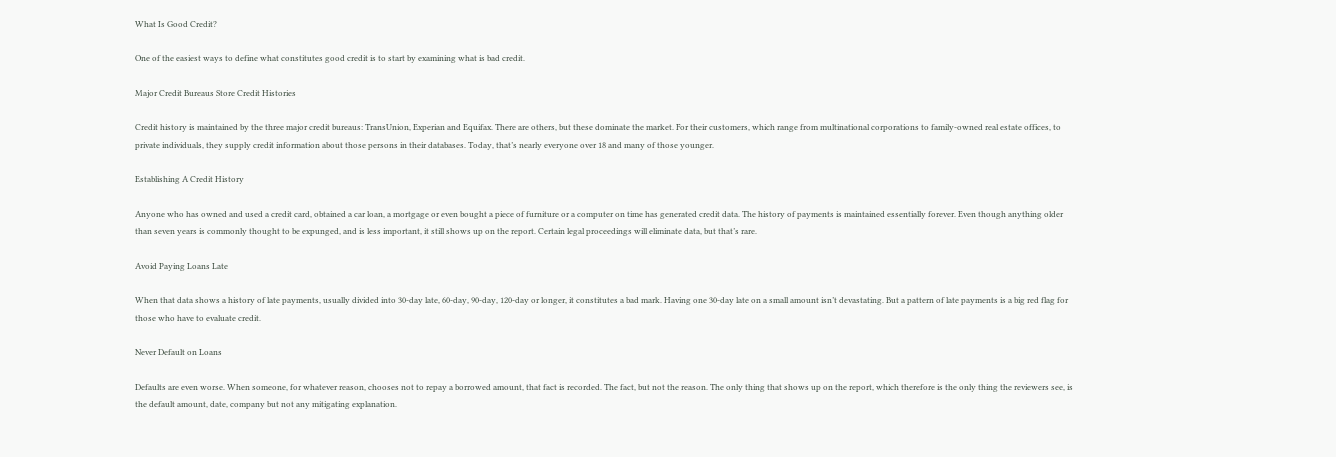What Is Good Credit?

One of the easiest ways to define what constitutes good credit is to start by examining what is bad credit.

Major Credit Bureaus Store Credit Histories

Credit history is maintained by the three major credit bureaus: TransUnion, Experian and Equifax. There are others, but these dominate the market. For their customers, which range from multinational corporations to family-owned real estate offices, to private individuals, they supply credit information about those persons in their databases. Today, that’s nearly everyone over 18 and many of those younger.

Establishing A Credit History

Anyone who has owned and used a credit card, obtained a car loan, a mortgage or even bought a piece of furniture or a computer on time has generated credit data. The history of payments is maintained essentially forever. Even though anything older than seven years is commonly thought to be expunged, and is less important, it still shows up on the report. Certain legal proceedings will eliminate data, but that’s rare.

Avoid Paying Loans Late

When that data shows a history of late payments, usually divided into 30-day late, 60-day, 90-day, 120-day or longer, it constitutes a bad mark. Having one 30-day late on a small amount isn’t devastating. But a pattern of late payments is a big red flag for those who have to evaluate credit.

Never Default on Loans

Defaults are even worse. When someone, for whatever reason, chooses not to repay a borrowed amount, that fact is recorded. The fact, but not the reason. The only thing that shows up on the report, which therefore is the only thing the reviewers see, is the default amount, date, company but not any mitigating explanation.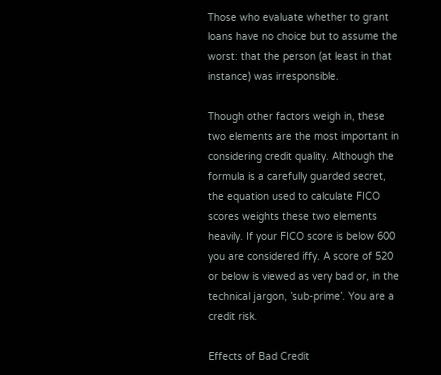Those who evaluate whether to grant loans have no choice but to assume the worst: that the person (at least in that instance) was irresponsible.

Though other factors weigh in, these two elements are the most important in considering credit quality. Although the formula is a carefully guarded secret, the equation used to calculate FICO scores weights these two elements heavily. If your FICO score is below 600 you are considered iffy. A score of 520 or below is viewed as very bad or, in the technical jargon, ’sub-prime’. You are a credit risk.

Effects of Bad Credit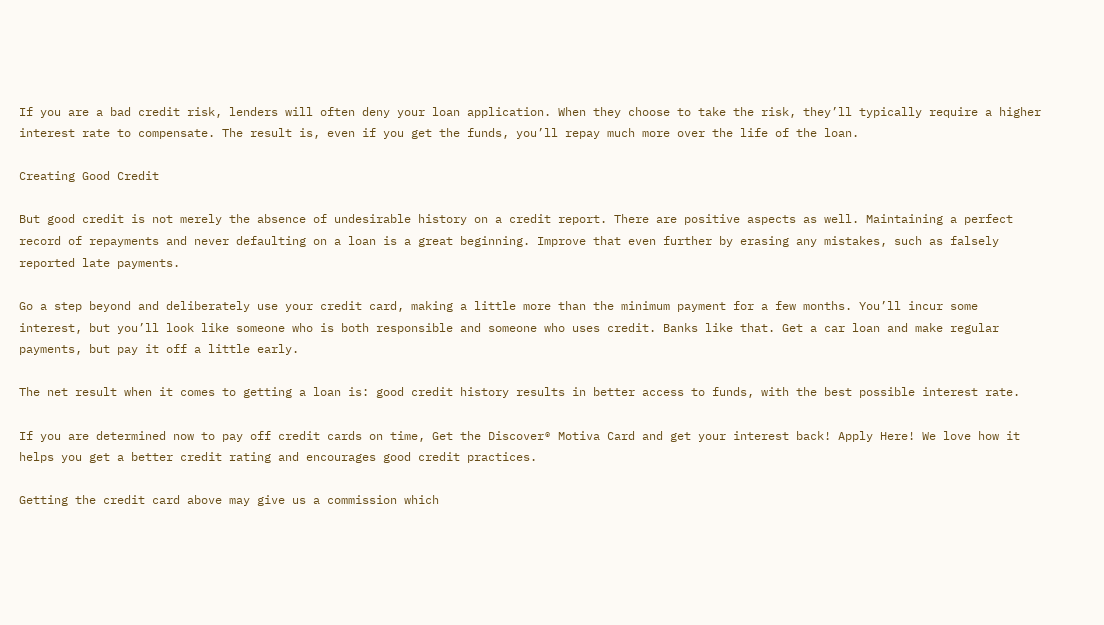If you are a bad credit risk, lenders will often deny your loan application. When they choose to take the risk, they’ll typically require a higher interest rate to compensate. The result is, even if you get the funds, you’ll repay much more over the life of the loan.

Creating Good Credit

But good credit is not merely the absence of undesirable history on a credit report. There are positive aspects as well. Maintaining a perfect record of repayments and never defaulting on a loan is a great beginning. Improve that even further by erasing any mistakes, such as falsely reported late payments.

Go a step beyond and deliberately use your credit card, making a little more than the minimum payment for a few months. You’ll incur some interest, but you’ll look like someone who is both responsible and someone who uses credit. Banks like that. Get a car loan and make regular payments, but pay it off a little early.

The net result when it comes to getting a loan is: good credit history results in better access to funds, with the best possible interest rate.

If you are determined now to pay off credit cards on time, Get the Discover® Motiva Card and get your interest back! Apply Here! We love how it helps you get a better credit rating and encourages good credit practices.

Getting the credit card above may give us a commission which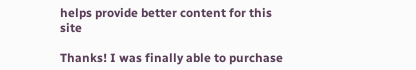helps provide better content for this site

Thanks! I was finally able to purchase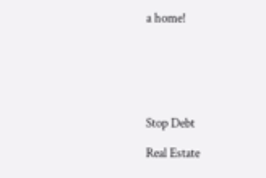a home!






Stop Debt

Real Estate